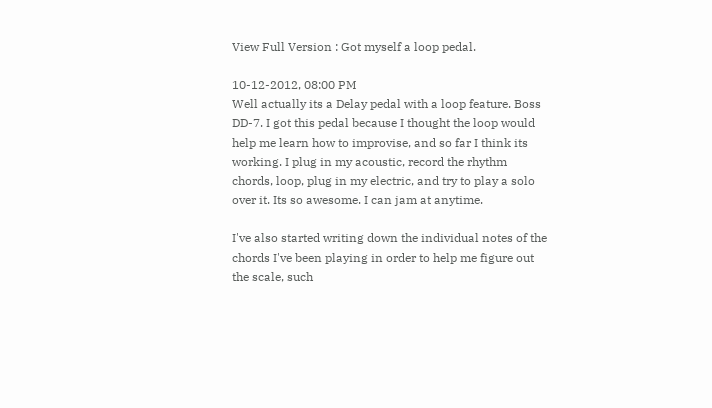View Full Version : Got myself a loop pedal.

10-12-2012, 08:00 PM
Well actually its a Delay pedal with a loop feature. Boss DD-7. I got this pedal because I thought the loop would help me learn how to improvise, and so far I think its working. I plug in my acoustic, record the rhythm chords, loop, plug in my electric, and try to play a solo over it. Its so awesome. I can jam at anytime.

I've also started writing down the individual notes of the chords I've been playing in order to help me figure out the scale, such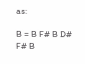as:

B = B F# B D# F# B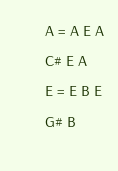A = A E A C# E A
E = E B E G# B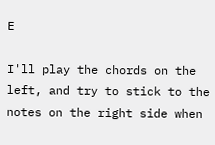E

I'll play the chords on the left, and try to stick to the notes on the right side when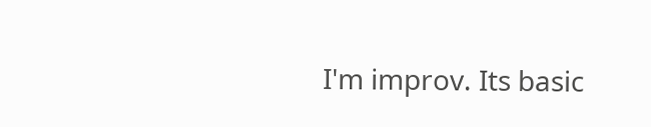I'm improv. Its basic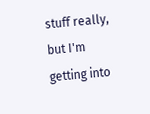stuff really, but I'm getting into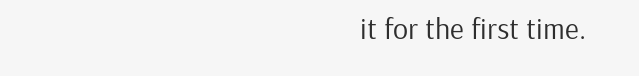it for the first time.